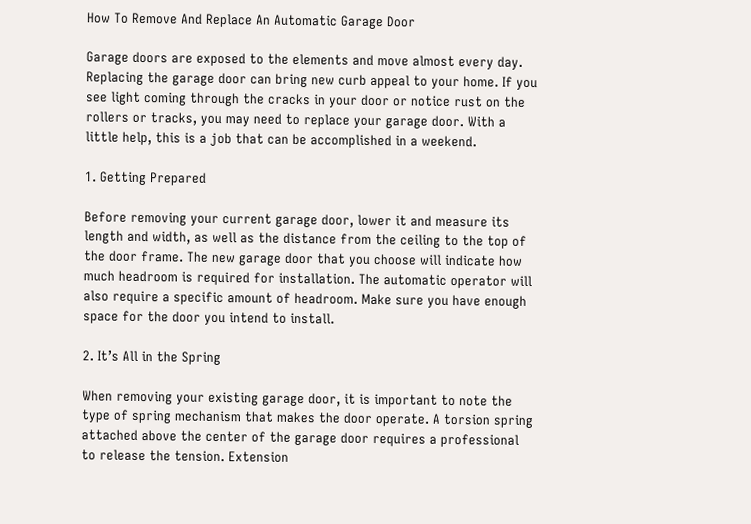How To Remove And Replace An Automatic Garage Door

Garage doors are exposed to the elements and move almost every day. Replacing the garage door can bring new curb appeal to your home. If you see light coming through the cracks in your door or notice rust on the rollers or tracks, you may need to replace your garage door. With a little help, this is a job that can be accomplished in a weekend.

1. Getting Prepared

Before removing your current garage door, lower it and measure its length and width, as well as the distance from the ceiling to the top of the door frame. The new garage door that you choose will indicate how much headroom is required for installation. The automatic operator will also require a specific amount of headroom. Make sure you have enough space for the door you intend to install.

2. It’s All in the Spring

When removing your existing garage door, it is important to note the type of spring mechanism that makes the door operate. A torsion spring attached above the center of the garage door requires a professional to release the tension. Extension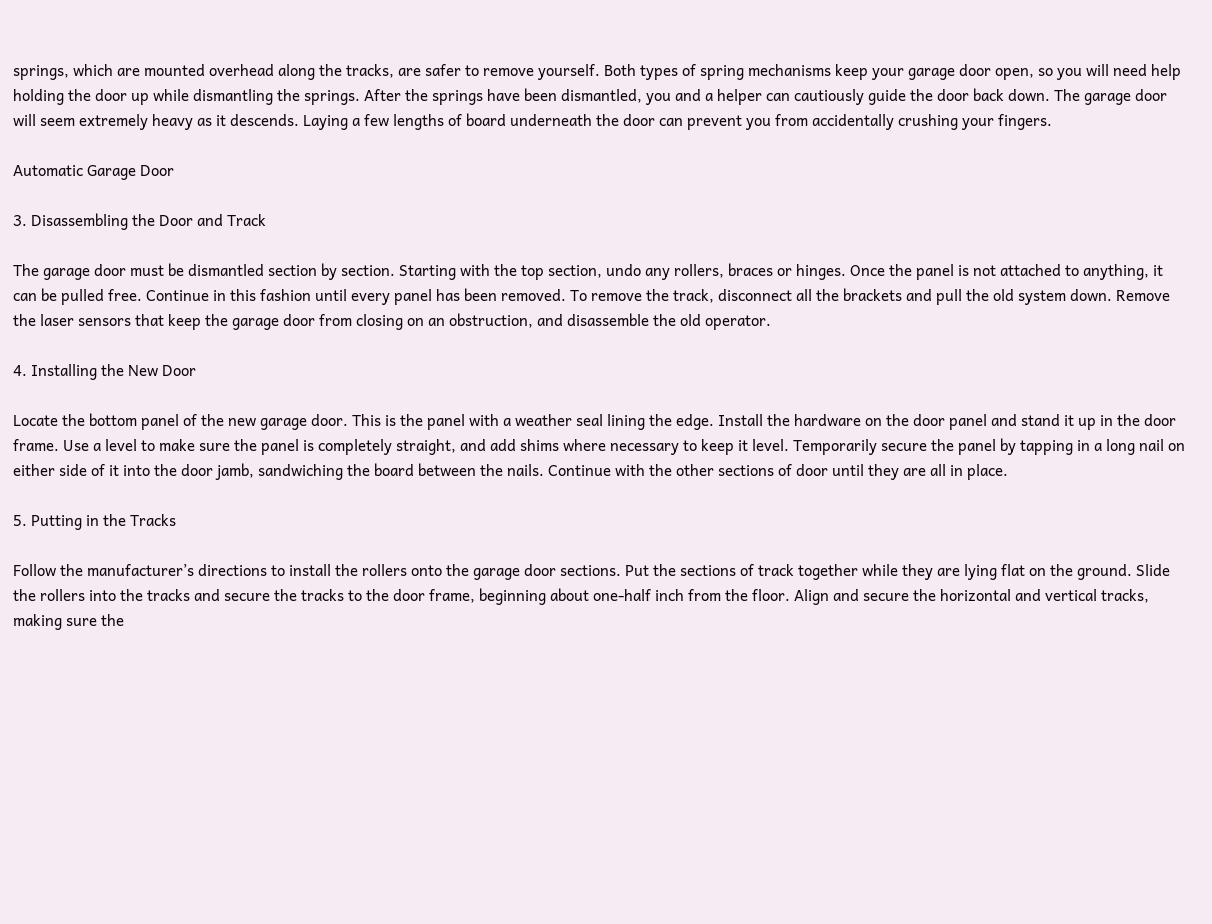springs, which are mounted overhead along the tracks, are safer to remove yourself. Both types of spring mechanisms keep your garage door open, so you will need help holding the door up while dismantling the springs. After the springs have been dismantled, you and a helper can cautiously guide the door back down. The garage door will seem extremely heavy as it descends. Laying a few lengths of board underneath the door can prevent you from accidentally crushing your fingers.

Automatic Garage Door

3. Disassembling the Door and Track

The garage door must be dismantled section by section. Starting with the top section, undo any rollers, braces or hinges. Once the panel is not attached to anything, it can be pulled free. Continue in this fashion until every panel has been removed. To remove the track, disconnect all the brackets and pull the old system down. Remove the laser sensors that keep the garage door from closing on an obstruction, and disassemble the old operator.

4. Installing the New Door

Locate the bottom panel of the new garage door. This is the panel with a weather seal lining the edge. Install the hardware on the door panel and stand it up in the door frame. Use a level to make sure the panel is completely straight, and add shims where necessary to keep it level. Temporarily secure the panel by tapping in a long nail on either side of it into the door jamb, sandwiching the board between the nails. Continue with the other sections of door until they are all in place.

5. Putting in the Tracks

Follow the manufacturer’s directions to install the rollers onto the garage door sections. Put the sections of track together while they are lying flat on the ground. Slide the rollers into the tracks and secure the tracks to the door frame, beginning about one-half inch from the floor. Align and secure the horizontal and vertical tracks, making sure the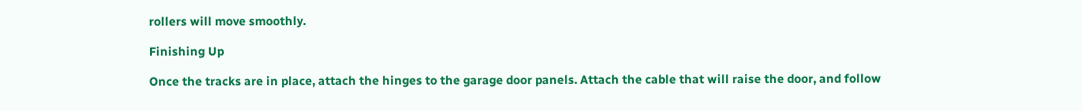rollers will move smoothly.

Finishing Up

Once the tracks are in place, attach the hinges to the garage door panels. Attach the cable that will raise the door, and follow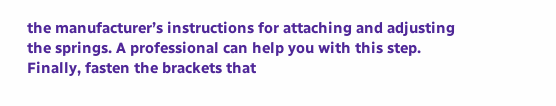the manufacturer’s instructions for attaching and adjusting the springs. A professional can help you with this step. Finally, fasten the brackets that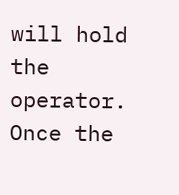will hold the operator. Once the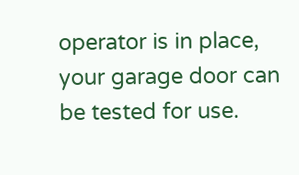operator is in place, your garage door can be tested for use.